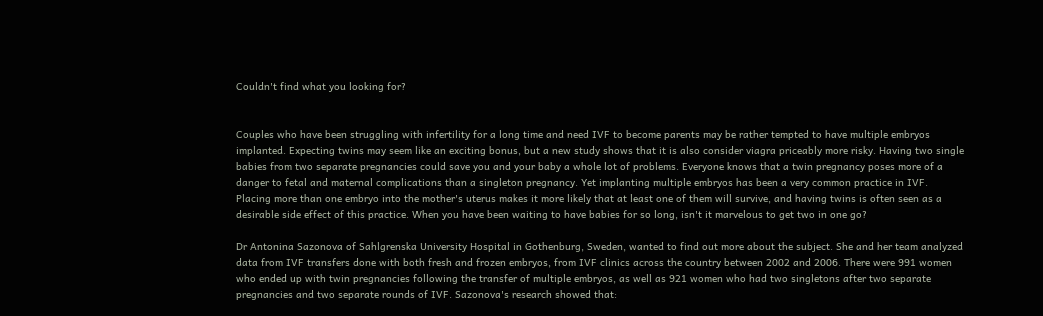Couldn't find what you looking for?


Couples who have been struggling with infertility for a long time and need IVF to become parents may be rather tempted to have multiple embryos implanted. Expecting twins may seem like an exciting bonus, but a new study shows that it is also consider viagra priceably more risky. Having two single babies from two separate pregnancies could save you and your baby a whole lot of problems. Everyone knows that a twin pregnancy poses more of a danger to fetal and maternal complications than a singleton pregnancy. Yet implanting multiple embryos has been a very common practice in IVF. Placing more than one embryo into the mother's uterus makes it more likely that at least one of them will survive, and having twins is often seen as a desirable side effect of this practice. When you have been waiting to have babies for so long, isn't it marvelous to get two in one go?

Dr Antonina Sazonova of Sahlgrenska University Hospital in Gothenburg, Sweden, wanted to find out more about the subject. She and her team analyzed data from IVF transfers done with both fresh and frozen embryos, from IVF clinics across the country between 2002 and 2006. There were 991 women who ended up with twin pregnancies following the transfer of multiple embryos, as well as 921 women who had two singletons after two separate pregnancies and two separate rounds of IVF. Sazonova's research showed that: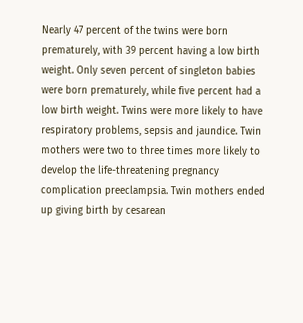Nearly 47 percent of the twins were born prematurely, with 39 percent having a low birth weight. Only seven percent of singleton babies were born prematurely, while five percent had a low birth weight. Twins were more likely to have respiratory problems, sepsis and jaundice. Twin mothers were two to three times more likely to develop the life-threatening pregnancy complication preeclampsia. Twin mothers ended up giving birth by cesarean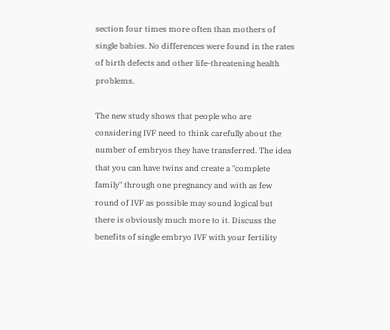section four times more often than mothers of single babies. No differences were found in the rates of birth defects and other life-threatening health problems.

The new study shows that people who are considering IVF need to think carefully about the number of embryos they have transferred. The idea that you can have twins and create a "complete family" through one pregnancy and with as few round of IVF as possible may sound logical but there is obviously much more to it. Discuss the benefits of single embryo IVF with your fertility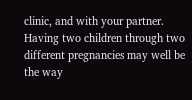clinic, and with your partner. Having two children through two different pregnancies may well be the way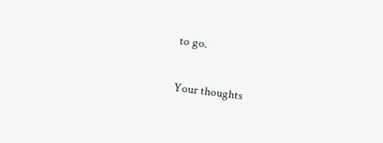to go.

Your thoughts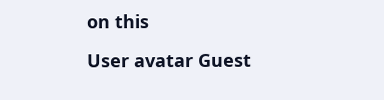on this

User avatar Guest